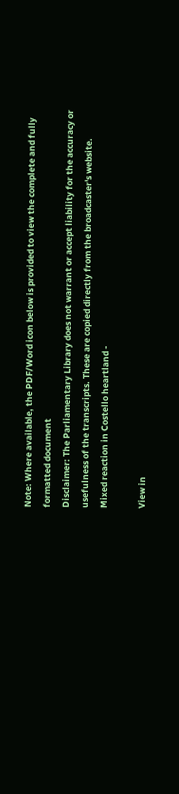Note: Where available, the PDF/Word icon below is provided to view the complete and fully formatted document
Disclaimer: The Parliamentary Library does not warrant or accept liability for the accuracy or usefulness of the transcripts. These are copied directly from the broadcaster's website.
Mixed reaction in Costello heartland -

View in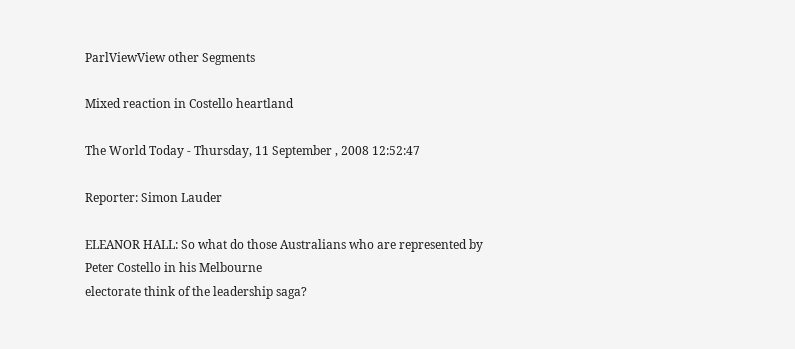ParlViewView other Segments

Mixed reaction in Costello heartland

The World Today - Thursday, 11 September , 2008 12:52:47

Reporter: Simon Lauder

ELEANOR HALL: So what do those Australians who are represented by Peter Costello in his Melbourne
electorate think of the leadership saga?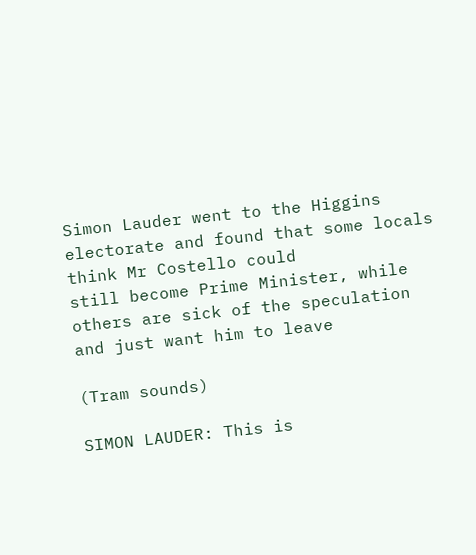Simon Lauder went to the Higgins electorate and found that some locals think Mr Costello could
still become Prime Minister, while others are sick of the speculation and just want him to leave

(Tram sounds)

SIMON LAUDER: This is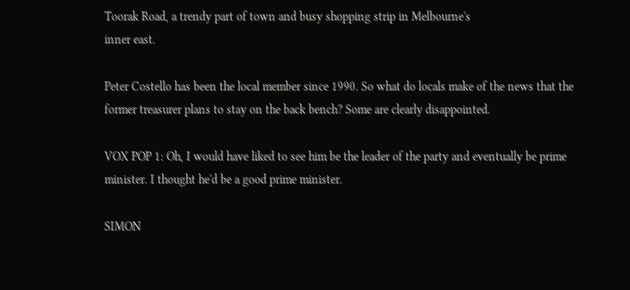Toorak Road, a trendy part of town and busy shopping strip in Melbourne's
inner east.

Peter Costello has been the local member since 1990. So what do locals make of the news that the
former treasurer plans to stay on the back bench? Some are clearly disappointed.

VOX POP 1: Oh, I would have liked to see him be the leader of the party and eventually be prime
minister. I thought he'd be a good prime minister.

SIMON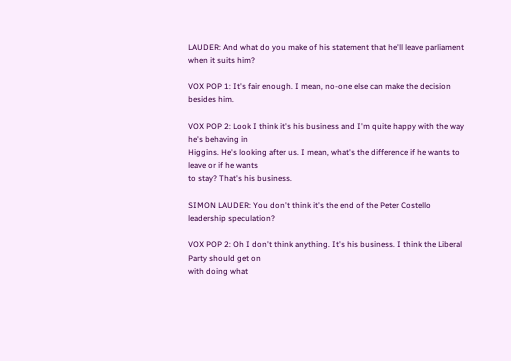LAUDER: And what do you make of his statement that he'll leave parliament when it suits him?

VOX POP 1: It's fair enough. I mean, no-one else can make the decision besides him.

VOX POP 2: Look I think it's his business and I'm quite happy with the way he's behaving in
Higgins. He's looking after us. I mean, what's the difference if he wants to leave or if he wants
to stay? That's his business.

SIMON LAUDER: You don't think it's the end of the Peter Costello leadership speculation?

VOX POP 2: Oh I don't think anything. It's his business. I think the Liberal Party should get on
with doing what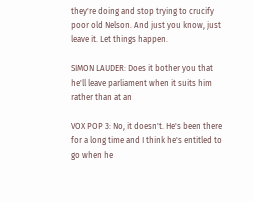they're doing and stop trying to crucify poor old Nelson. And just you know, just
leave it. Let things happen.

SIMON LAUDER: Does it bother you that he'll leave parliament when it suits him rather than at an

VOX POP 3: No, it doesn't. He's been there for a long time and I think he's entitled to go when he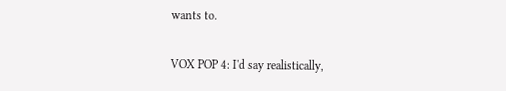wants to.

VOX POP 4: I'd say realistically,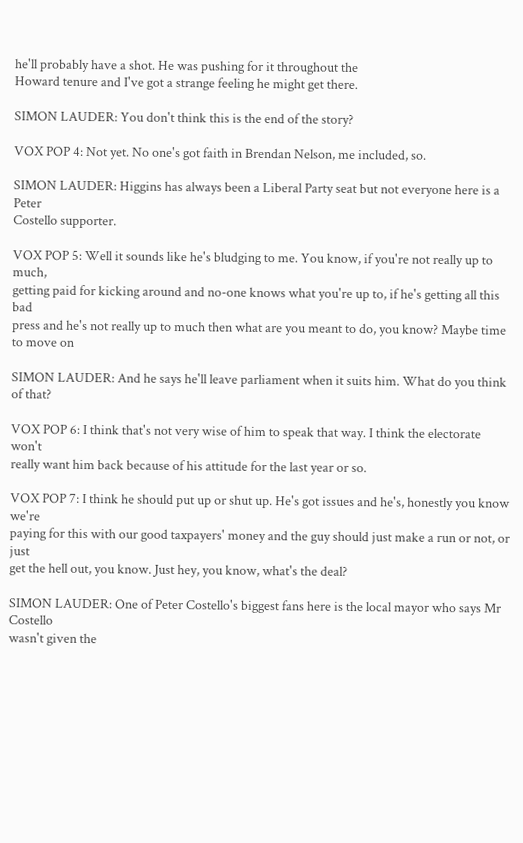he'll probably have a shot. He was pushing for it throughout the
Howard tenure and I've got a strange feeling he might get there.

SIMON LAUDER: You don't think this is the end of the story?

VOX POP 4: Not yet. No one's got faith in Brendan Nelson, me included, so.

SIMON LAUDER: Higgins has always been a Liberal Party seat but not everyone here is a Peter
Costello supporter.

VOX POP 5: Well it sounds like he's bludging to me. You know, if you're not really up to much,
getting paid for kicking around and no-one knows what you're up to, if he's getting all this bad
press and he's not really up to much then what are you meant to do, you know? Maybe time to move on

SIMON LAUDER: And he says he'll leave parliament when it suits him. What do you think of that?

VOX POP 6: I think that's not very wise of him to speak that way. I think the electorate won't
really want him back because of his attitude for the last year or so.

VOX POP 7: I think he should put up or shut up. He's got issues and he's, honestly you know we're
paying for this with our good taxpayers' money and the guy should just make a run or not, or just
get the hell out, you know. Just hey, you know, what's the deal?

SIMON LAUDER: One of Peter Costello's biggest fans here is the local mayor who says Mr Costello
wasn't given the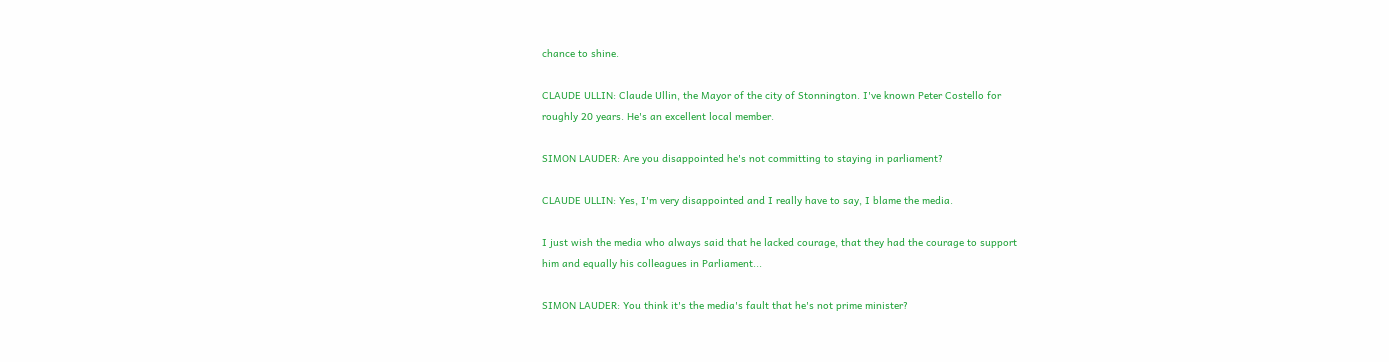chance to shine.

CLAUDE ULLIN: Claude Ullin, the Mayor of the city of Stonnington. I've known Peter Costello for
roughly 20 years. He's an excellent local member.

SIMON LAUDER: Are you disappointed he's not committing to staying in parliament?

CLAUDE ULLIN: Yes, I'm very disappointed and I really have to say, I blame the media.

I just wish the media who always said that he lacked courage, that they had the courage to support
him and equally his colleagues in Parliament...

SIMON LAUDER: You think it's the media's fault that he's not prime minister?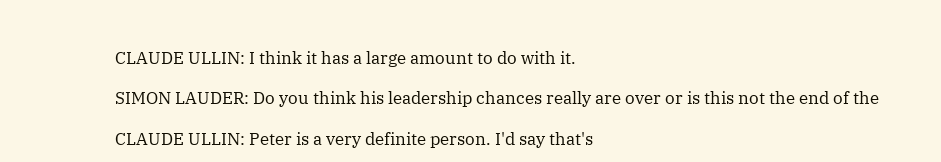CLAUDE ULLIN: I think it has a large amount to do with it.

SIMON LAUDER: Do you think his leadership chances really are over or is this not the end of the

CLAUDE ULLIN: Peter is a very definite person. I'd say that's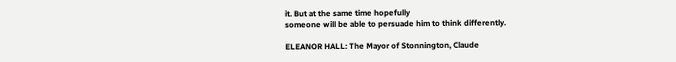it. But at the same time hopefully
someone will be able to persuade him to think differently.

ELEANOR HALL: The Mayor of Stonnington, Claude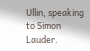Ullin, speaking to Simon Lauder.